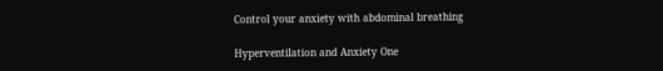Control your anxiety with abdominal breathing

Hyperventilation and Anxiety One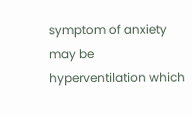symptom of anxiety may be hyperventilation which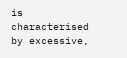is characterised by excessive,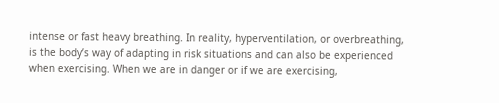intense or fast heavy breathing. In reality, hyperventilation, or overbreathing, is the body’s way of adapting in risk situations and can also be experienced when exercising. When we are in danger or if we are exercising,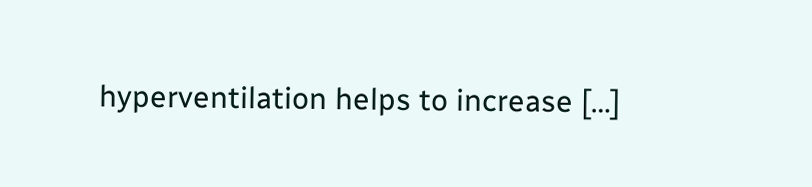hyperventilation helps to increase […]